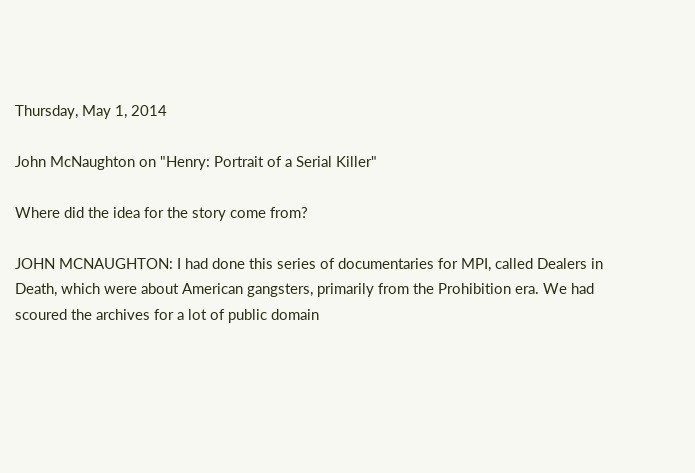Thursday, May 1, 2014

John McNaughton on "Henry: Portrait of a Serial Killer"

Where did the idea for the story come from?

JOHN MCNAUGHTON: I had done this series of documentaries for MPI, called Dealers in Death, which were about American gangsters, primarily from the Prohibition era. We had scoured the archives for a lot of public domain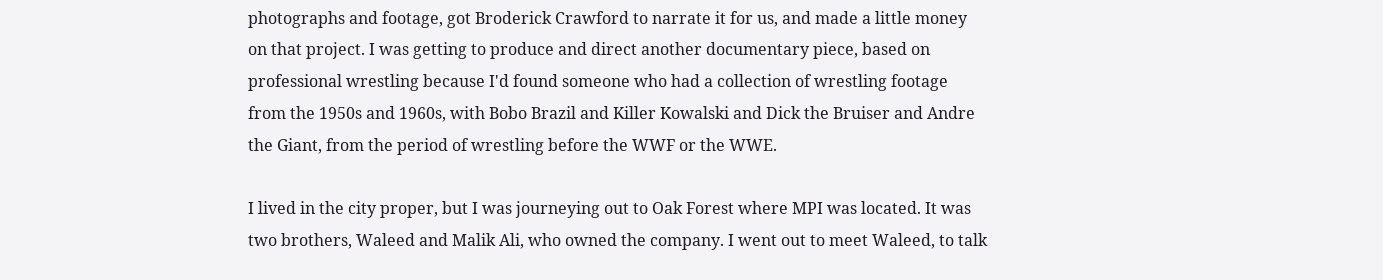photographs and footage, got Broderick Crawford to narrate it for us, and made a little money on that project. I was getting to produce and direct another documentary piece, based on professional wrestling because I'd found someone who had a collection of wrestling footage from the 1950s and 1960s, with Bobo Brazil and Killer Kowalski and Dick the Bruiser and Andre the Giant, from the period of wrestling before the WWF or the WWE.

I lived in the city proper, but I was journeying out to Oak Forest where MPI was located. It was two brothers, Waleed and Malik Ali, who owned the company. I went out to meet Waleed, to talk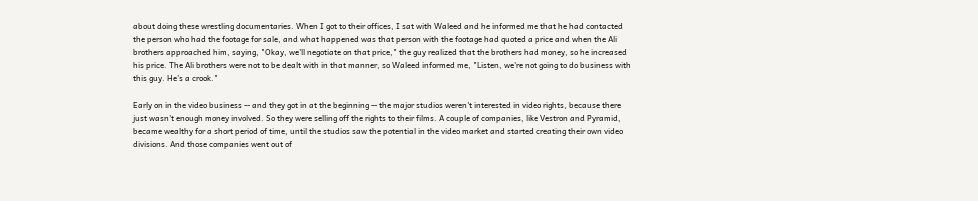about doing these wrestling documentaries. When I got to their offices, I sat with Waleed and he informed me that he had contacted the person who had the footage for sale, and what happened was that person with the footage had quoted a price and when the Ali brothers approached him, saying, "Okay, we'll negotiate on that price," the guy realized that the brothers had money, so he increased his price. The Ali brothers were not to be dealt with in that manner, so Waleed informed me, "Listen, we're not going to do business with this guy. He's a crook."

Early on in the video business -- and they got in at the beginning -- the major studios weren't interested in video rights, because there just wasn't enough money involved. So they were selling off the rights to their films. A couple of companies, like Vestron and Pyramid, became wealthy for a short period of time, until the studios saw the potential in the video market and started creating their own video divisions. And those companies went out of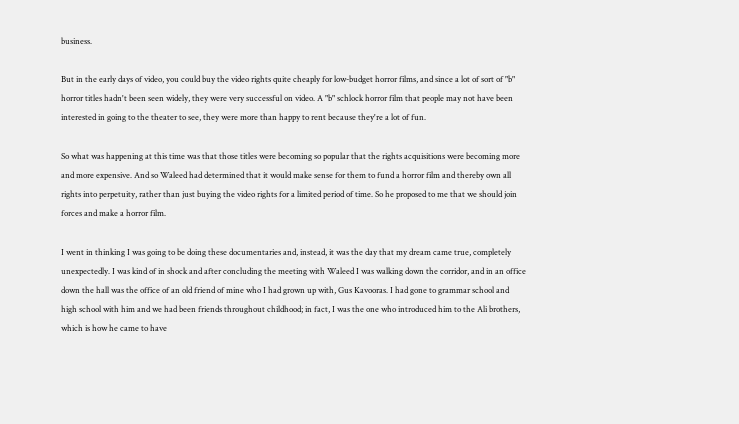business.

But in the early days of video, you could buy the video rights quite cheaply for low-budget horror films, and since a lot of sort of "b" horror titles hadn't been seen widely, they were very successful on video. A "b" schlock horror film that people may not have been interested in going to the theater to see, they were more than happy to rent because they're a lot of fun.

So what was happening at this time was that those titles were becoming so popular that the rights acquisitions were becoming more and more expensive. And so Waleed had determined that it would make sense for them to fund a horror film and thereby own all rights into perpetuity, rather than just buying the video rights for a limited period of time. So he proposed to me that we should join forces and make a horror film.

I went in thinking I was going to be doing these documentaries and, instead, it was the day that my dream came true, completely unexpectedly. I was kind of in shock and after concluding the meeting with Waleed I was walking down the corridor, and in an office down the hall was the office of an old friend of mine who I had grown up with, Gus Kavooras. I had gone to grammar school and high school with him and we had been friends throughout childhood; in fact, I was the one who introduced him to the Ali brothers, which is how he came to have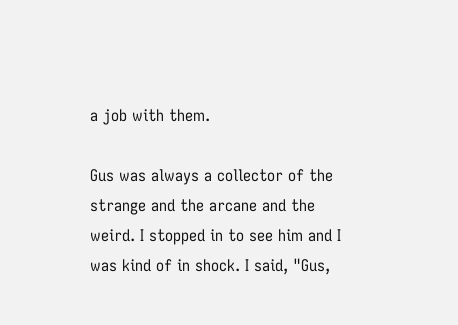a job with them.

Gus was always a collector of the strange and the arcane and the weird. I stopped in to see him and I was kind of in shock. I said, "Gus,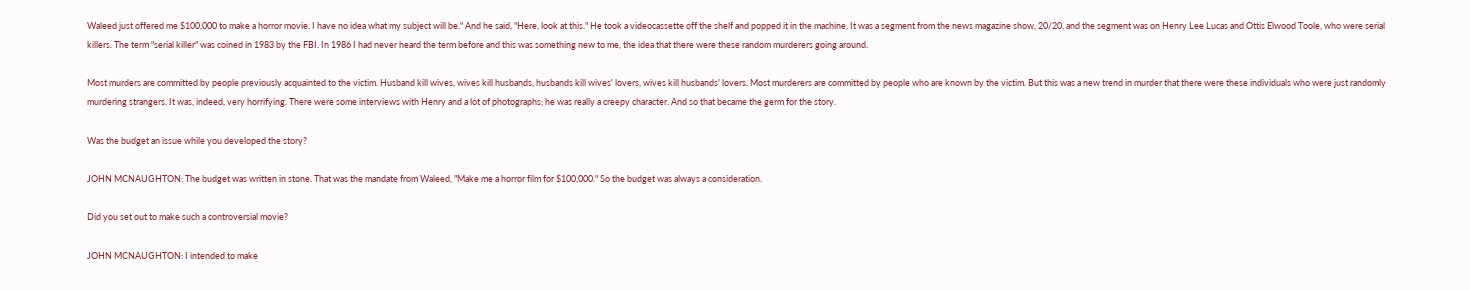Waleed just offered me $100,000 to make a horror movie. I have no idea what my subject will be." And he said, "Here, look at this." He took a videocassette off the shelf and popped it in the machine. It was a segment from the news magazine show, 20/20, and the segment was on Henry Lee Lucas and Ottis Elwood Toole, who were serial killers. The term "serial killer" was coined in 1983 by the FBI. In 1986 I had never heard the term before and this was something new to me, the idea that there were these random murderers going around.

Most murders are committed by people previously acquainted to the victim. Husband kill wives, wives kill husbands, husbands kill wives' lovers, wives kill husbands' lovers. Most murderers are committed by people who are known by the victim. But this was a new trend in murder that there were these individuals who were just randomly murdering strangers. It was, indeed, very horrifying. There were some interviews with Henry and a lot of photographs; he was really a creepy character. And so that became the germ for the story.

Was the budget an issue while you developed the story?

JOHN MCNAUGHTON: The budget was written in stone. That was the mandate from Waleed, "Make me a horror film for $100,000." So the budget was always a consideration.

Did you set out to make such a controversial movie?

JOHN MCNAUGHTON: I intended to make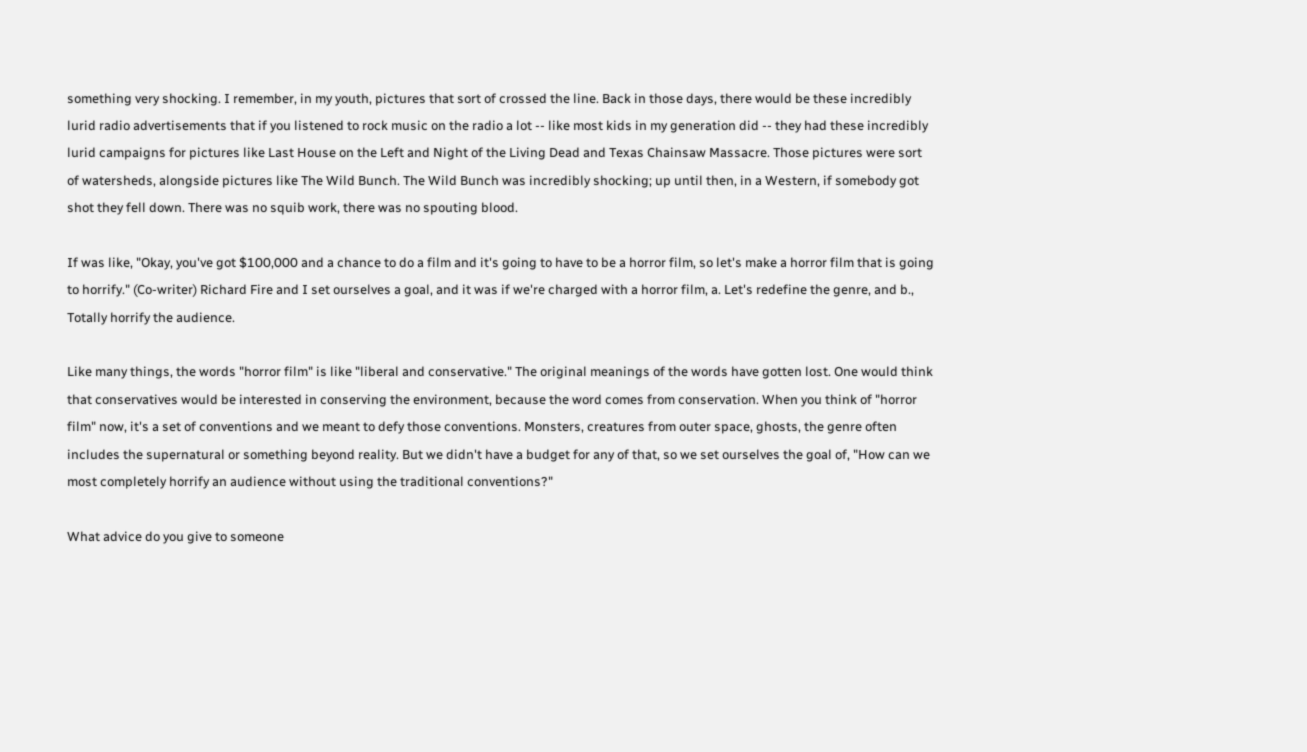something very shocking. I remember, in my youth, pictures that sort of crossed the line. Back in those days, there would be these incredibly lurid radio advertisements that if you listened to rock music on the radio a lot -- like most kids in my generation did -- they had these incredibly lurid campaigns for pictures like Last House on the Left and Night of the Living Dead and Texas Chainsaw Massacre. Those pictures were sort of watersheds, alongside pictures like The Wild Bunch. The Wild Bunch was incredibly shocking; up until then, in a Western, if somebody got shot they fell down. There was no squib work, there was no spouting blood.

If was like, "Okay, you've got $100,000 and a chance to do a film and it's going to have to be a horror film, so let's make a horror film that is going to horrify." (Co-writer) Richard Fire and I set ourselves a goal, and it was if we're charged with a horror film, a. Let's redefine the genre, and b., Totally horrify the audience.

Like many things, the words "horror film" is like "liberal and conservative." The original meanings of the words have gotten lost. One would think that conservatives would be interested in conserving the environment, because the word comes from conservation. When you think of "horror film" now, it's a set of conventions and we meant to defy those conventions. Monsters, creatures from outer space, ghosts, the genre often includes the supernatural or something beyond reality. But we didn't have a budget for any of that, so we set ourselves the goal of, "How can we most completely horrify an audience without using the traditional conventions?"

What advice do you give to someone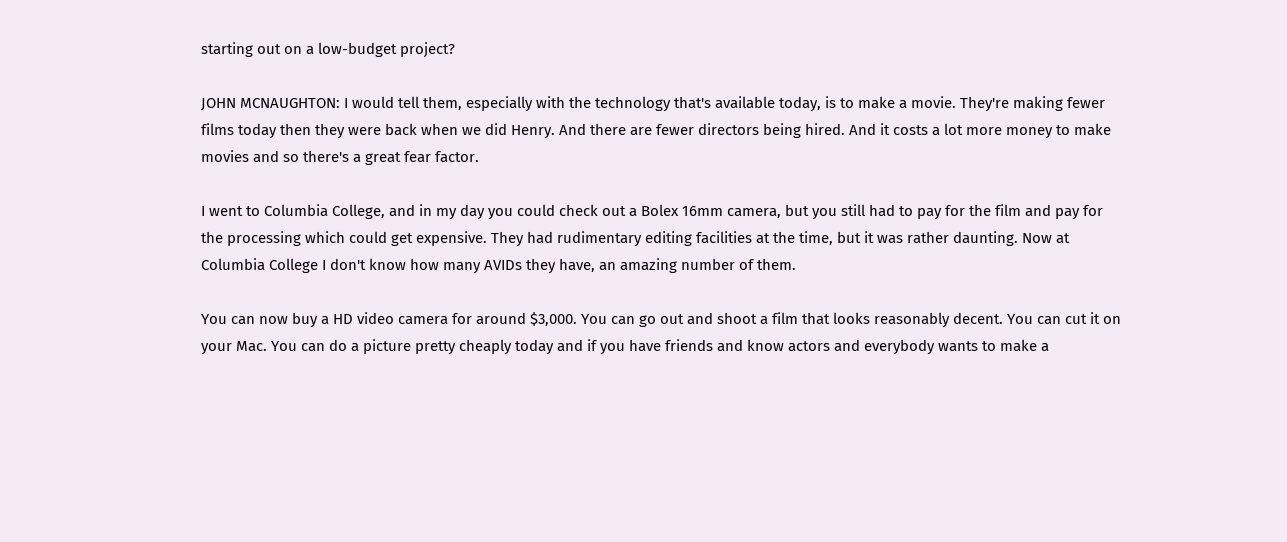starting out on a low-budget project?

JOHN MCNAUGHTON: I would tell them, especially with the technology that's available today, is to make a movie. They're making fewer films today then they were back when we did Henry. And there are fewer directors being hired. And it costs a lot more money to make movies and so there's a great fear factor.

I went to Columbia College, and in my day you could check out a Bolex 16mm camera, but you still had to pay for the film and pay for the processing which could get expensive. They had rudimentary editing facilities at the time, but it was rather daunting. Now at Columbia College I don't know how many AVIDs they have, an amazing number of them.

You can now buy a HD video camera for around $3,000. You can go out and shoot a film that looks reasonably decent. You can cut it on your Mac. You can do a picture pretty cheaply today and if you have friends and know actors and everybody wants to make a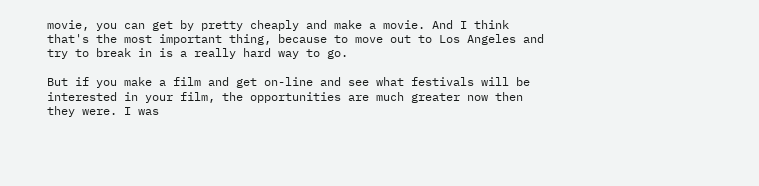movie, you can get by pretty cheaply and make a movie. And I think that's the most important thing, because to move out to Los Angeles and try to break in is a really hard way to go.

But if you make a film and get on-line and see what festivals will be interested in your film, the opportunities are much greater now then they were. I was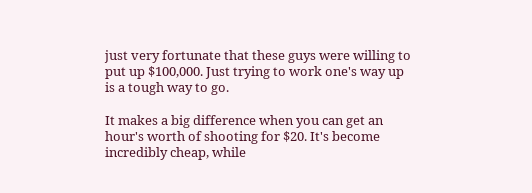just very fortunate that these guys were willing to put up $100,000. Just trying to work one's way up is a tough way to go.

It makes a big difference when you can get an hour's worth of shooting for $20. It's become incredibly cheap, while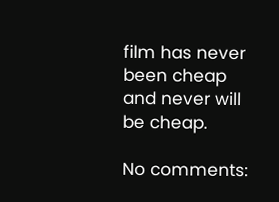film has never been cheap and never will be cheap.

No comments: